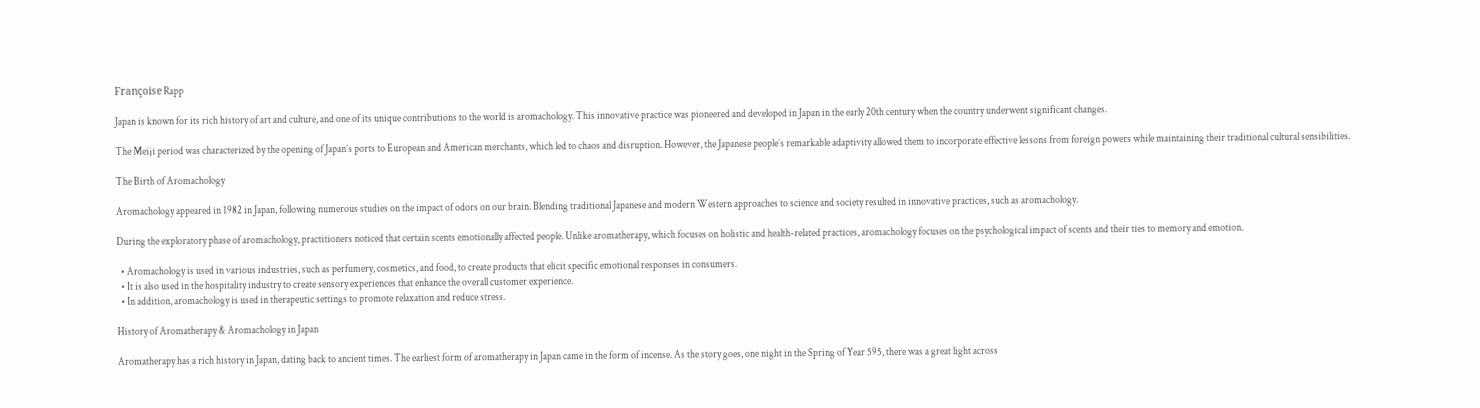Françoise Rapp

Japan is known for its rich history of art and culture, and one of its unique contributions to the world is aromachology. This innovative practice was pioneered and developed in Japan in the early 20th century when the country underwent significant changes.

The Meiji period was characterized by the opening of Japan’s ports to European and American merchants, which led to chaos and disruption. However, the Japanese people’s remarkable adaptivity allowed them to incorporate effective lessons from foreign powers while maintaining their traditional cultural sensibilities.

The Birth of Aromachology

Aromachology appeared in 1982 in Japan, following numerous studies on the impact of odors on our brain. Blending traditional Japanese and modern Western approaches to science and society resulted in innovative practices, such as aromachology.

During the exploratory phase of aromachology, practitioners noticed that certain scents emotionally affected people. Unlike aromatherapy, which focuses on holistic and health-related practices, aromachology focuses on the psychological impact of scents and their ties to memory and emotion.

  • Aromachology is used in various industries, such as perfumery, cosmetics, and food, to create products that elicit specific emotional responses in consumers.
  • It is also used in the hospitality industry to create sensory experiences that enhance the overall customer experience.
  • In addition, aromachology is used in therapeutic settings to promote relaxation and reduce stress.

History of Aromatherapy & Aromachology in Japan

Aromatherapy has a rich history in Japan, dating back to ancient times. The earliest form of aromatherapy in Japan came in the form of incense. As the story goes, one night in the Spring of Year 595, there was a great light across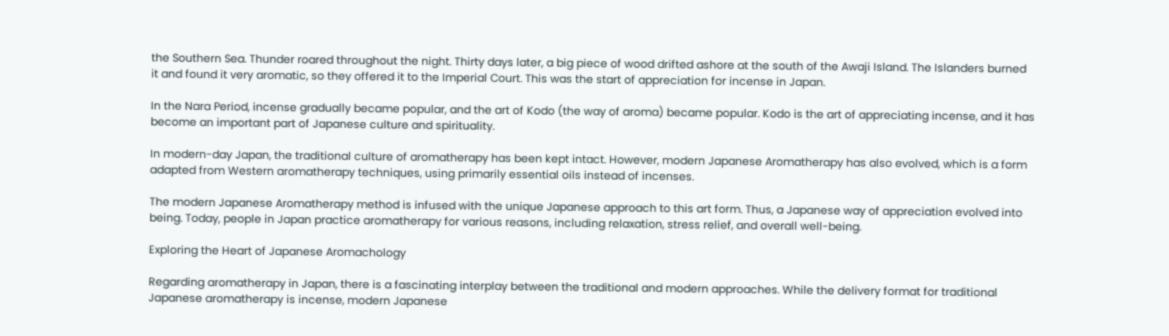the Southern Sea. Thunder roared throughout the night. Thirty days later, a big piece of wood drifted ashore at the south of the Awaji Island. The Islanders burned it and found it very aromatic, so they offered it to the Imperial Court. This was the start of appreciation for incense in Japan.

In the Nara Period, incense gradually became popular, and the art of Kodo (the way of aroma) became popular. Kodo is the art of appreciating incense, and it has become an important part of Japanese culture and spirituality.

In modern-day Japan, the traditional culture of aromatherapy has been kept intact. However, modern Japanese Aromatherapy has also evolved, which is a form adapted from Western aromatherapy techniques, using primarily essential oils instead of incenses.

The modern Japanese Aromatherapy method is infused with the unique Japanese approach to this art form. Thus, a Japanese way of appreciation evolved into being. Today, people in Japan practice aromatherapy for various reasons, including relaxation, stress relief, and overall well-being.

Exploring the Heart of Japanese Aromachology

Regarding aromatherapy in Japan, there is a fascinating interplay between the traditional and modern approaches. While the delivery format for traditional Japanese aromatherapy is incense, modern Japanese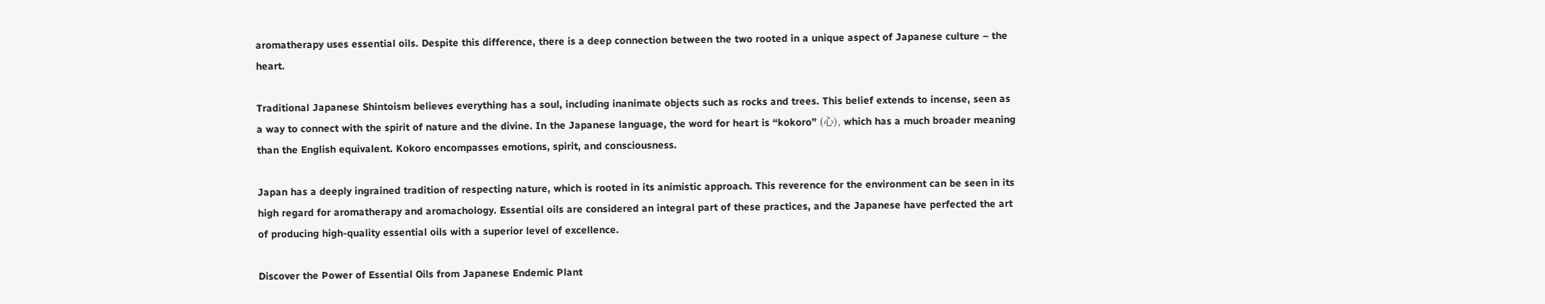aromatherapy uses essential oils. Despite this difference, there is a deep connection between the two rooted in a unique aspect of Japanese culture – the heart.

Traditional Japanese Shintoism believes everything has a soul, including inanimate objects such as rocks and trees. This belief extends to incense, seen as a way to connect with the spirit of nature and the divine. In the Japanese language, the word for heart is “kokoro” (心), which has a much broader meaning than the English equivalent. Kokoro encompasses emotions, spirit, and consciousness.

Japan has a deeply ingrained tradition of respecting nature, which is rooted in its animistic approach. This reverence for the environment can be seen in its high regard for aromatherapy and aromachology. Essential oils are considered an integral part of these practices, and the Japanese have perfected the art of producing high-quality essential oils with a superior level of excellence.

Discover the Power of Essential Oils from Japanese Endemic Plant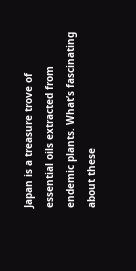Japan is a treasure trove of essential oils extracted from endemic plants. What’s fascinating about these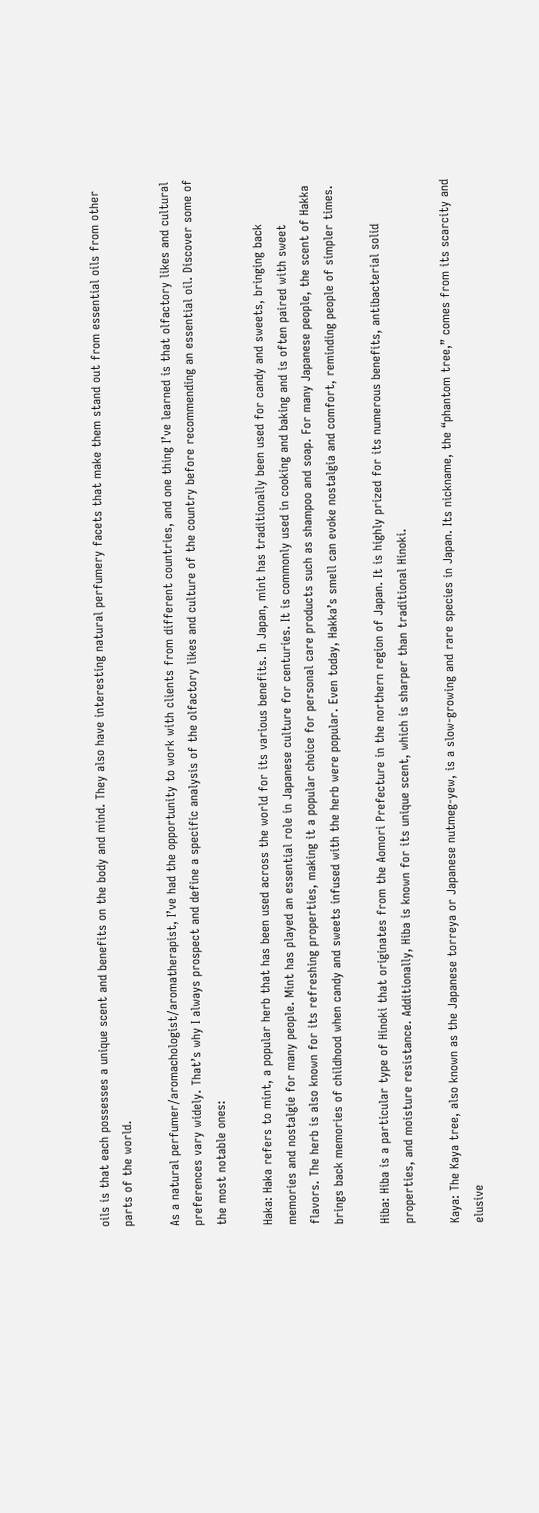oils is that each possesses a unique scent and benefits on the body and mind. They also have interesting natural perfumery facets that make them stand out from essential oils from other parts of the world.

As a natural perfumer/aromachologist/aromatherapist, I’ve had the opportunity to work with clients from different countries, and one thing I’ve learned is that olfactory likes and cultural preferences vary widely. That’s why I always prospect and define a specific analysis of the olfactory likes and culture of the country before recommending an essential oil. Discover some of the most notable ones:

Haka: Haka refers to mint, a popular herb that has been used across the world for its various benefits. In Japan, mint has traditionally been used for candy and sweets, bringing back memories and nostalgie for many people. Mint has played an essential role in Japanese culture for centuries. It is commonly used in cooking and baking and is often paired with sweet flavors. The herb is also known for its refreshing properties, making it a popular choice for personal care products such as shampoo and soap. For many Japanese people, the scent of Hakka brings back memories of childhood when candy and sweets infused with the herb were popular. Even today, Hakka’s smell can evoke nostalgia and comfort, reminding people of simpler times.

Hiba: Hiba is a particular type of Hinoki that originates from the Aomori Prefecture in the northern region of Japan. It is highly prized for its numerous benefits, antibacterial solid properties, and moisture resistance. Additionally, Hiba is known for its unique scent, which is sharper than traditional Hinoki.

Kaya: The Kaya tree, also known as the Japanese torreya or Japanese nutmeg-yew, is a slow-growing and rare species in Japan. Its nickname, the “phantom tree,” comes from its scarcity and elusive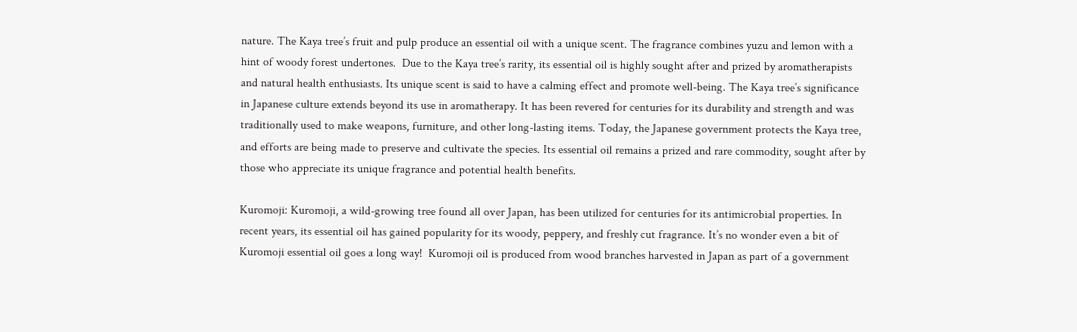nature. The Kaya tree’s fruit and pulp produce an essential oil with a unique scent. The fragrance combines yuzu and lemon with a hint of woody forest undertones.  Due to the Kaya tree’s rarity, its essential oil is highly sought after and prized by aromatherapists and natural health enthusiasts. Its unique scent is said to have a calming effect and promote well-being. The Kaya tree’s significance in Japanese culture extends beyond its use in aromatherapy. It has been revered for centuries for its durability and strength and was traditionally used to make weapons, furniture, and other long-lasting items. Today, the Japanese government protects the Kaya tree, and efforts are being made to preserve and cultivate the species. Its essential oil remains a prized and rare commodity, sought after by those who appreciate its unique fragrance and potential health benefits.

Kuromoji: Kuromoji, a wild-growing tree found all over Japan, has been utilized for centuries for its antimicrobial properties. In recent years, its essential oil has gained popularity for its woody, peppery, and freshly cut fragrance. It’s no wonder even a bit of Kuromoji essential oil goes a long way!  Kuromoji oil is produced from wood branches harvested in Japan as part of a government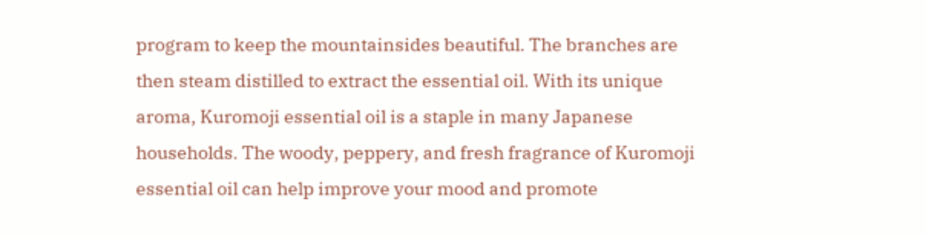program to keep the mountainsides beautiful. The branches are then steam distilled to extract the essential oil. With its unique aroma, Kuromoji essential oil is a staple in many Japanese households. The woody, peppery, and fresh fragrance of Kuromoji essential oil can help improve your mood and promote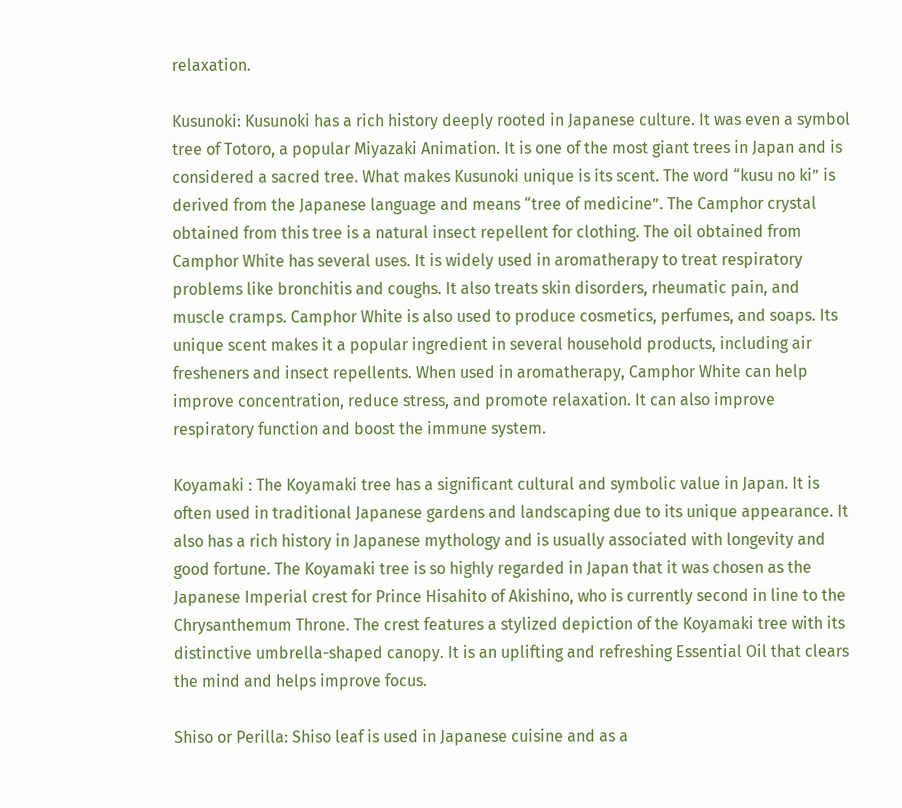relaxation.

Kusunoki: Kusunoki has a rich history deeply rooted in Japanese culture. It was even a symbol tree of Totoro, a popular Miyazaki Animation. It is one of the most giant trees in Japan and is considered a sacred tree. What makes Kusunoki unique is its scent. The word “kusu no ki” is derived from the Japanese language and means “tree of medicine”. The Camphor crystal obtained from this tree is a natural insect repellent for clothing. The oil obtained from Camphor White has several uses. It is widely used in aromatherapy to treat respiratory problems like bronchitis and coughs. It also treats skin disorders, rheumatic pain, and muscle cramps. Camphor White is also used to produce cosmetics, perfumes, and soaps. Its unique scent makes it a popular ingredient in several household products, including air fresheners and insect repellents. When used in aromatherapy, Camphor White can help improve concentration, reduce stress, and promote relaxation. It can also improve respiratory function and boost the immune system.

Koyamaki : The Koyamaki tree has a significant cultural and symbolic value in Japan. It is often used in traditional Japanese gardens and landscaping due to its unique appearance. It also has a rich history in Japanese mythology and is usually associated with longevity and good fortune. The Koyamaki tree is so highly regarded in Japan that it was chosen as the Japanese Imperial crest for Prince Hisahito of Akishino, who is currently second in line to the Chrysanthemum Throne. The crest features a stylized depiction of the Koyamaki tree with its distinctive umbrella-shaped canopy. It is an uplifting and refreshing Essential Oil that clears the mind and helps improve focus.

Shiso or Perilla: Shiso leaf is used in Japanese cuisine and as a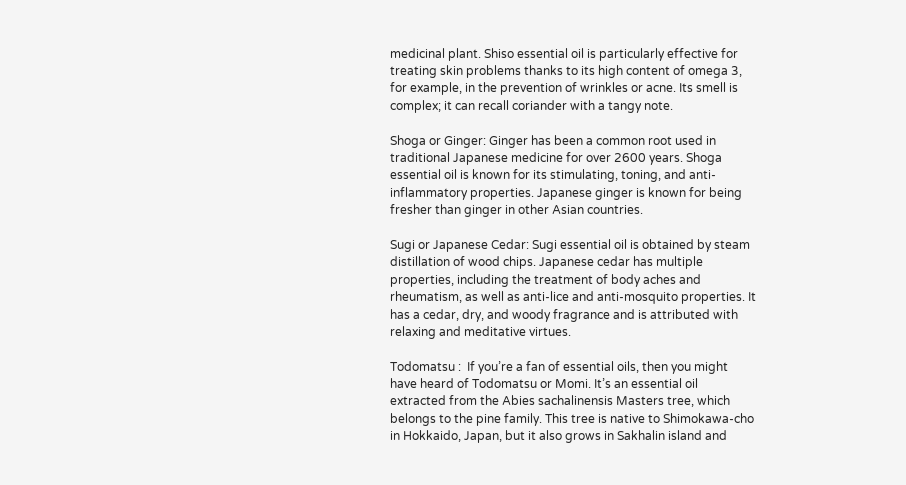medicinal plant. Shiso essential oil is particularly effective for treating skin problems thanks to its high content of omega 3, for example, in the prevention of wrinkles or acne. Its smell is complex; it can recall coriander with a tangy note.

Shoga or Ginger: Ginger has been a common root used in traditional Japanese medicine for over 2600 years. Shoga essential oil is known for its stimulating, toning, and anti-inflammatory properties. Japanese ginger is known for being fresher than ginger in other Asian countries.

Sugi or Japanese Cedar: Sugi essential oil is obtained by steam distillation of wood chips. Japanese cedar has multiple properties, including the treatment of body aches and rheumatism, as well as anti-lice and anti-mosquito properties. It has a cedar, dry, and woody fragrance and is attributed with relaxing and meditative virtues.

Todomatsu :  If you’re a fan of essential oils, then you might have heard of Todomatsu or Momi. It’s an essential oil extracted from the Abies sachalinensis Masters tree, which belongs to the pine family. This tree is native to Shimokawa-cho in Hokkaido, Japan, but it also grows in Sakhalin island and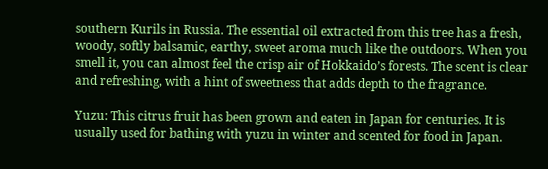southern Kurils in Russia. The essential oil extracted from this tree has a fresh, woody, softly balsamic, earthy, sweet aroma much like the outdoors. When you smell it, you can almost feel the crisp air of Hokkaido’s forests. The scent is clear and refreshing, with a hint of sweetness that adds depth to the fragrance.

Yuzu: This citrus fruit has been grown and eaten in Japan for centuries. It is usually used for bathing with yuzu in winter and scented for food in Japan.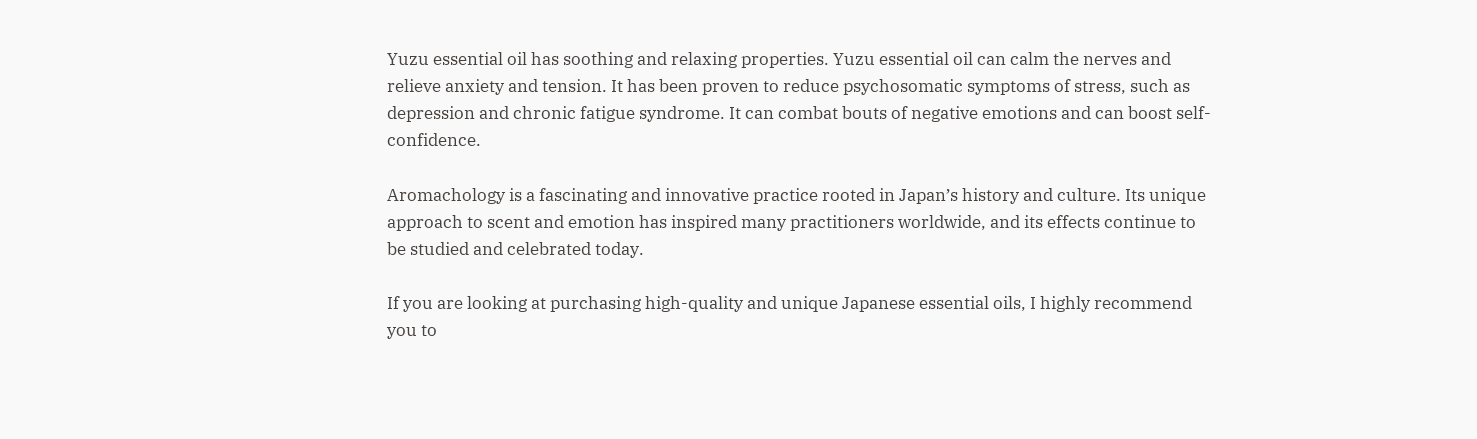Yuzu essential oil has soothing and relaxing properties. Yuzu essential oil can calm the nerves and relieve anxiety and tension. It has been proven to reduce psychosomatic symptoms of stress, such as depression and chronic fatigue syndrome. It can combat bouts of negative emotions and can boost self-confidence.

Aromachology is a fascinating and innovative practice rooted in Japan’s history and culture. Its unique approach to scent and emotion has inspired many practitioners worldwide, and its effects continue to be studied and celebrated today.

If you are looking at purchasing high-quality and unique Japanese essential oils, I highly recommend you to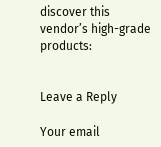discover this vendor’s high-grade products:


Leave a Reply

Your email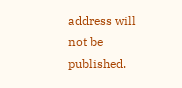address will not be published.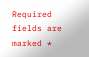Required fields are marked *